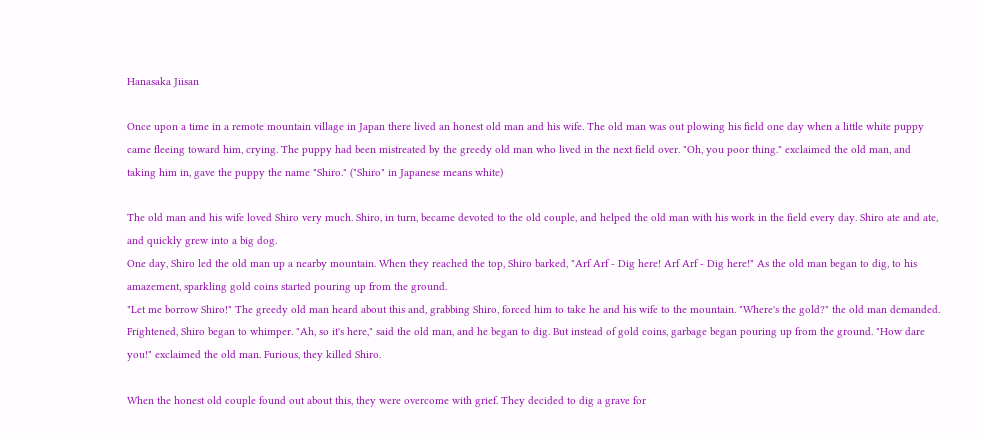Hanasaka Jiisan

Once upon a time in a remote mountain village in Japan there lived an honest old man and his wife. The old man was out plowing his field one day when a little white puppy came fleeing toward him, crying. The puppy had been mistreated by the greedy old man who lived in the next field over. "Oh, you poor thing." exclaimed the old man, and taking him in, gave the puppy the name "Shiro." ("Shiro" in Japanese means white)

The old man and his wife loved Shiro very much. Shiro, in turn, became devoted to the old couple, and helped the old man with his work in the field every day. Shiro ate and ate, and quickly grew into a big dog.
One day, Shiro led the old man up a nearby mountain. When they reached the top, Shiro barked, "Arf Arf - Dig here! Arf Arf - Dig here!" As the old man began to dig, to his amazement, sparkling gold coins started pouring up from the ground.
"Let me borrow Shiro!" The greedy old man heard about this and, grabbing Shiro, forced him to take he and his wife to the mountain. "Where's the gold?" the old man demanded. Frightened, Shiro began to whimper. "Ah, so it's here," said the old man, and he began to dig. But instead of gold coins, garbage began pouring up from the ground. "How dare you!" exclaimed the old man. Furious, they killed Shiro.

When the honest old couple found out about this, they were overcome with grief. They decided to dig a grave for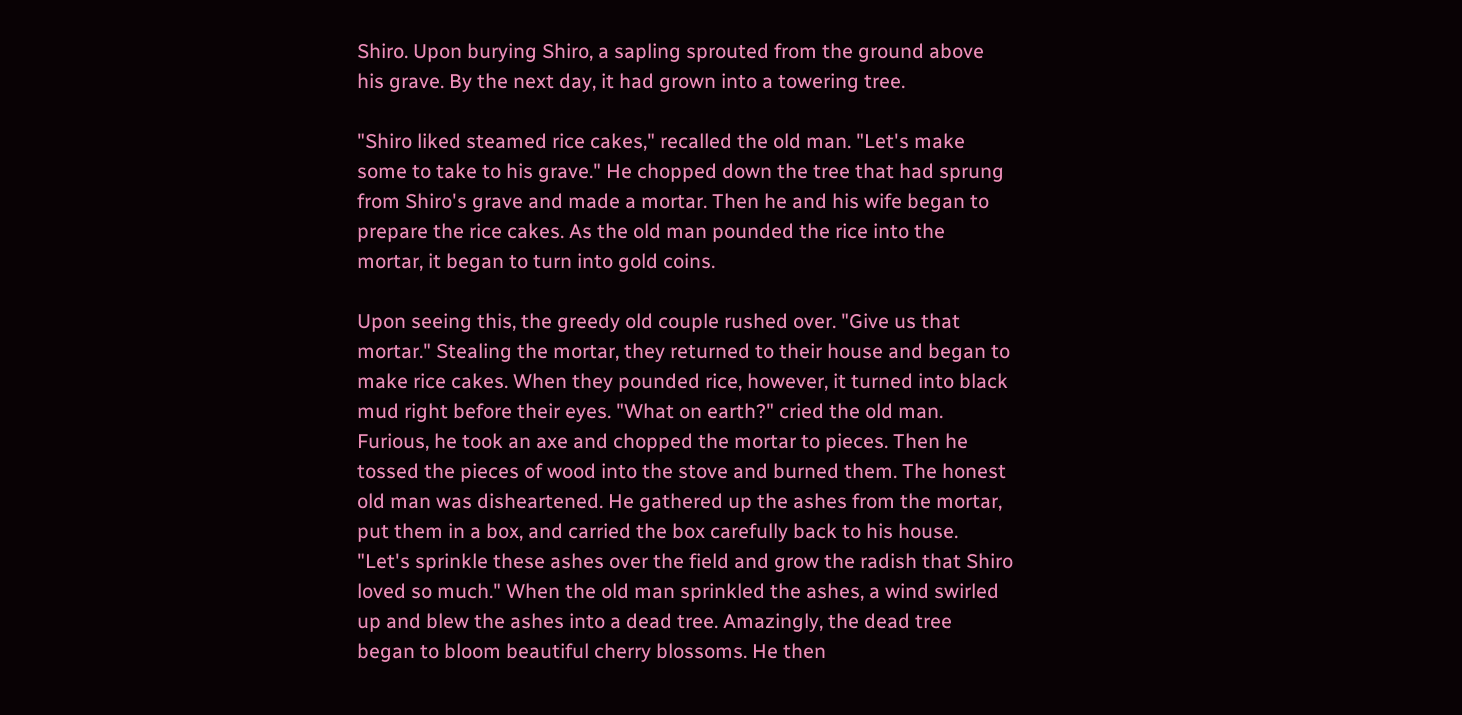Shiro. Upon burying Shiro, a sapling sprouted from the ground above his grave. By the next day, it had grown into a towering tree.

"Shiro liked steamed rice cakes," recalled the old man. "Let's make some to take to his grave." He chopped down the tree that had sprung from Shiro's grave and made a mortar. Then he and his wife began to prepare the rice cakes. As the old man pounded the rice into the mortar, it began to turn into gold coins.

Upon seeing this, the greedy old couple rushed over. "Give us that mortar." Stealing the mortar, they returned to their house and began to make rice cakes. When they pounded rice, however, it turned into black mud right before their eyes. "What on earth?" cried the old man. Furious, he took an axe and chopped the mortar to pieces. Then he tossed the pieces of wood into the stove and burned them. The honest old man was disheartened. He gathered up the ashes from the mortar, put them in a box, and carried the box carefully back to his house.
"Let's sprinkle these ashes over the field and grow the radish that Shiro loved so much." When the old man sprinkled the ashes, a wind swirled up and blew the ashes into a dead tree. Amazingly, the dead tree began to bloom beautiful cherry blossoms. He then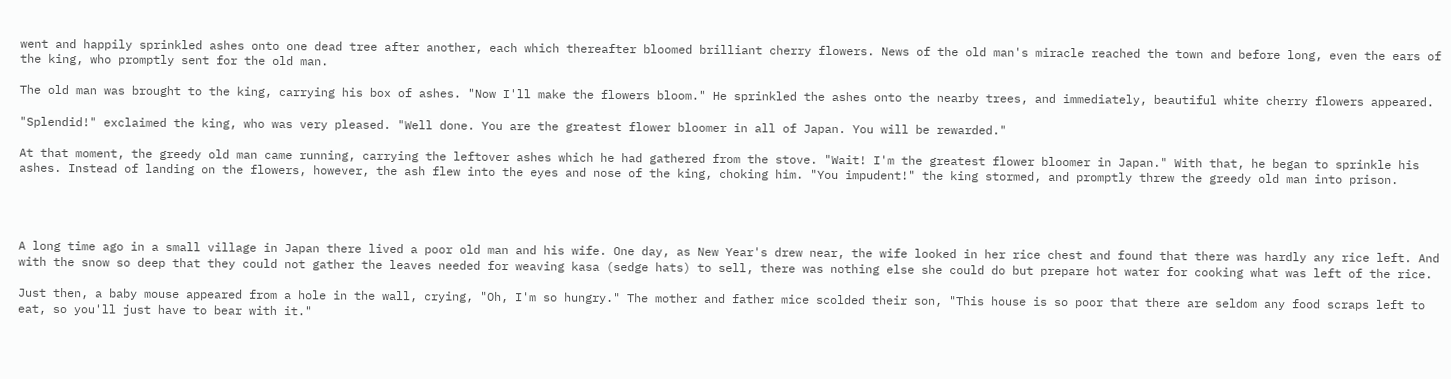went and happily sprinkled ashes onto one dead tree after another, each which thereafter bloomed brilliant cherry flowers. News of the old man's miracle reached the town and before long, even the ears of the king, who promptly sent for the old man.

The old man was brought to the king, carrying his box of ashes. "Now I'll make the flowers bloom." He sprinkled the ashes onto the nearby trees, and immediately, beautiful white cherry flowers appeared.

"Splendid!" exclaimed the king, who was very pleased. "Well done. You are the greatest flower bloomer in all of Japan. You will be rewarded."

At that moment, the greedy old man came running, carrying the leftover ashes which he had gathered from the stove. "Wait! I'm the greatest flower bloomer in Japan." With that, he began to sprinkle his ashes. Instead of landing on the flowers, however, the ash flew into the eyes and nose of the king, choking him. "You impudent!" the king stormed, and promptly threw the greedy old man into prison.




A long time ago in a small village in Japan there lived a poor old man and his wife. One day, as New Year's drew near, the wife looked in her rice chest and found that there was hardly any rice left. And with the snow so deep that they could not gather the leaves needed for weaving kasa (sedge hats) to sell, there was nothing else she could do but prepare hot water for cooking what was left of the rice.

Just then, a baby mouse appeared from a hole in the wall, crying, "Oh, I'm so hungry." The mother and father mice scolded their son, "This house is so poor that there are seldom any food scraps left to eat, so you'll just have to bear with it."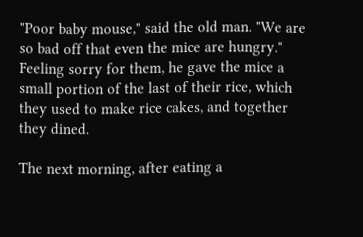"Poor baby mouse," said the old man. "We are so bad off that even the mice are hungry." Feeling sorry for them, he gave the mice a small portion of the last of their rice, which they used to make rice cakes, and together they dined.

The next morning, after eating a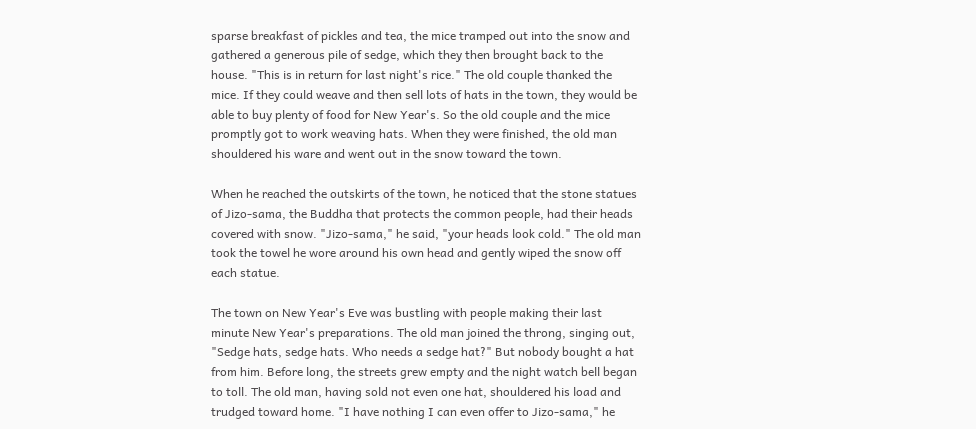sparse breakfast of pickles and tea, the mice tramped out into the snow and gathered a generous pile of sedge, which they then brought back to the house. "This is in return for last night's rice." The old couple thanked the mice. If they could weave and then sell lots of hats in the town, they would be able to buy plenty of food for New Year's. So the old couple and the mice promptly got to work weaving hats. When they were finished, the old man shouldered his ware and went out in the snow toward the town.

When he reached the outskirts of the town, he noticed that the stone statues of Jizo-sama, the Buddha that protects the common people, had their heads covered with snow. "Jizo-sama," he said, "your heads look cold." The old man took the towel he wore around his own head and gently wiped the snow off each statue.

The town on New Year's Eve was bustling with people making their last minute New Year's preparations. The old man joined the throng, singing out, "Sedge hats, sedge hats. Who needs a sedge hat?" But nobody bought a hat from him. Before long, the streets grew empty and the night watch bell began to toll. The old man, having sold not even one hat, shouldered his load and trudged toward home. "I have nothing I can even offer to Jizo-sama," he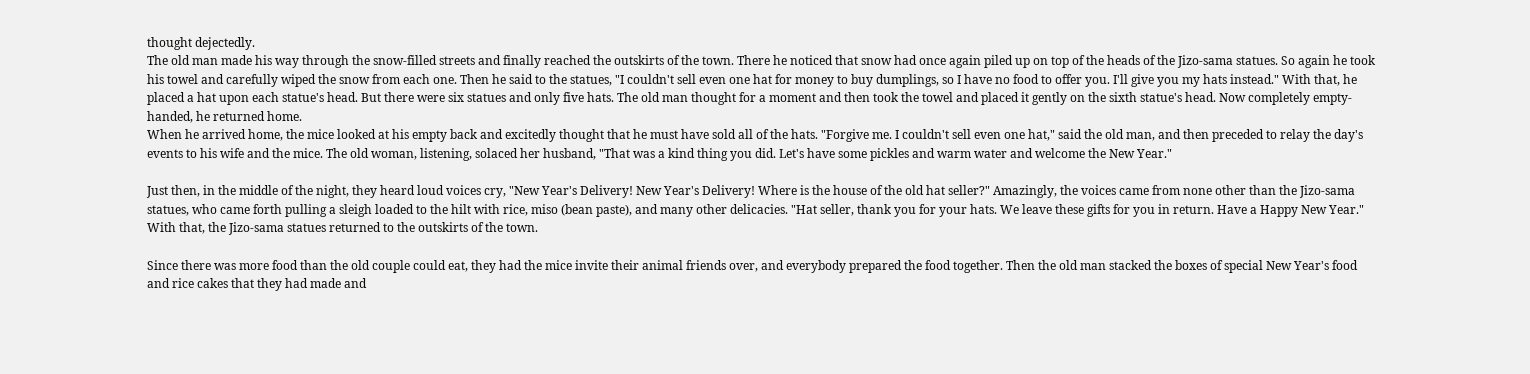thought dejectedly.
The old man made his way through the snow-filled streets and finally reached the outskirts of the town. There he noticed that snow had once again piled up on top of the heads of the Jizo-sama statues. So again he took his towel and carefully wiped the snow from each one. Then he said to the statues, "I couldn't sell even one hat for money to buy dumplings, so I have no food to offer you. I'll give you my hats instead." With that, he placed a hat upon each statue's head. But there were six statues and only five hats. The old man thought for a moment and then took the towel and placed it gently on the sixth statue's head. Now completely empty-handed, he returned home.
When he arrived home, the mice looked at his empty back and excitedly thought that he must have sold all of the hats. "Forgive me. I couldn't sell even one hat," said the old man, and then preceded to relay the day's events to his wife and the mice. The old woman, listening, solaced her husband, "That was a kind thing you did. Let's have some pickles and warm water and welcome the New Year."

Just then, in the middle of the night, they heard loud voices cry, "New Year's Delivery! New Year's Delivery! Where is the house of the old hat seller?" Amazingly, the voices came from none other than the Jizo-sama statues, who came forth pulling a sleigh loaded to the hilt with rice, miso (bean paste), and many other delicacies. "Hat seller, thank you for your hats. We leave these gifts for you in return. Have a Happy New Year." With that, the Jizo-sama statues returned to the outskirts of the town.

Since there was more food than the old couple could eat, they had the mice invite their animal friends over, and everybody prepared the food together. Then the old man stacked the boxes of special New Year's food and rice cakes that they had made and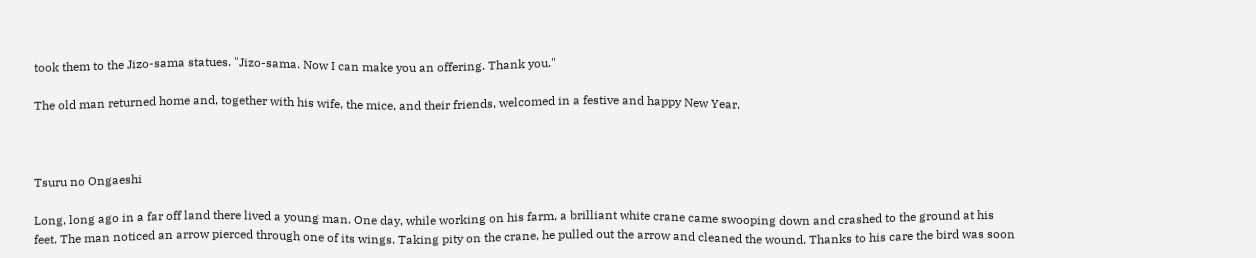took them to the Jizo-sama statues. "Jizo-sama. Now I can make you an offering. Thank you."

The old man returned home and, together with his wife, the mice, and their friends, welcomed in a festive and happy New Year.



Tsuru no Ongaeshi

Long, long ago in a far off land there lived a young man. One day, while working on his farm, a brilliant white crane came swooping down and crashed to the ground at his feet. The man noticed an arrow pierced through one of its wings. Taking pity on the crane, he pulled out the arrow and cleaned the wound. Thanks to his care the bird was soon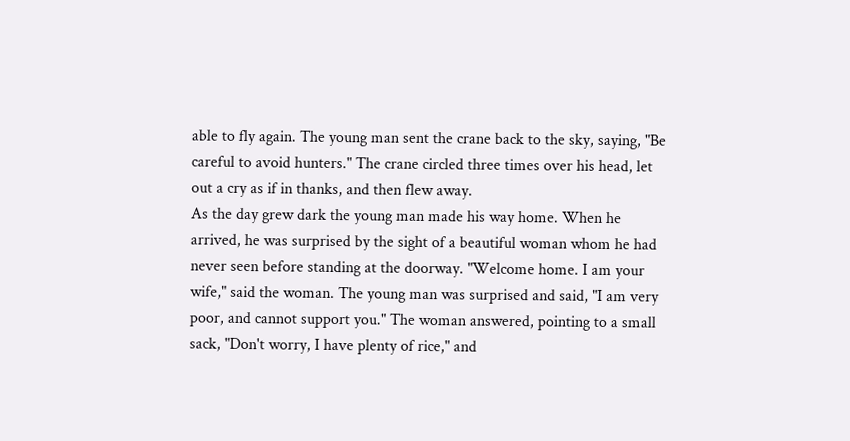able to fly again. The young man sent the crane back to the sky, saying, "Be careful to avoid hunters." The crane circled three times over his head, let out a cry as if in thanks, and then flew away.
As the day grew dark the young man made his way home. When he arrived, he was surprised by the sight of a beautiful woman whom he had never seen before standing at the doorway. "Welcome home. I am your wife," said the woman. The young man was surprised and said, "I am very poor, and cannot support you." The woman answered, pointing to a small sack, "Don't worry, I have plenty of rice," and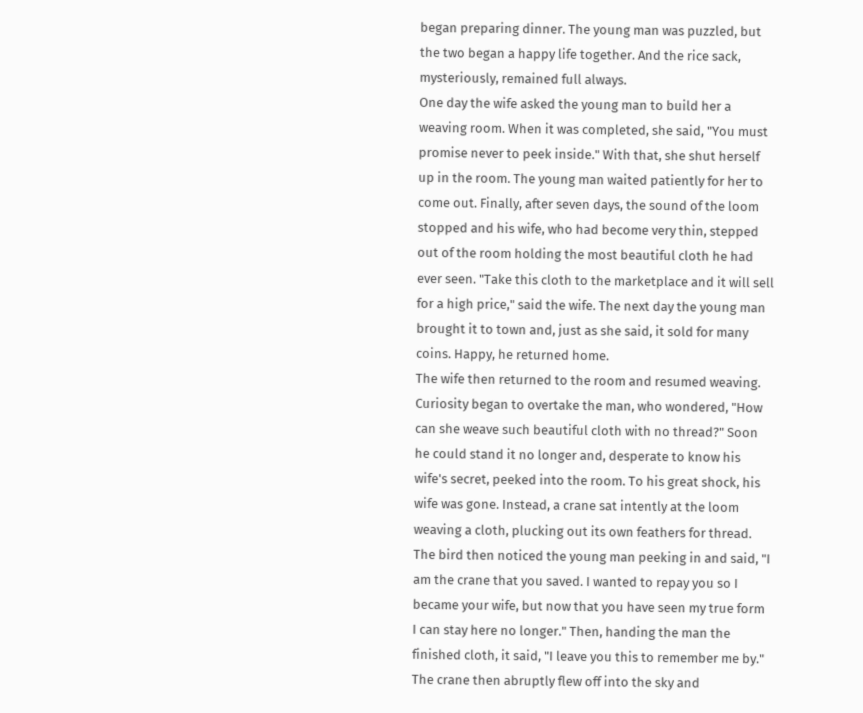began preparing dinner. The young man was puzzled, but the two began a happy life together. And the rice sack, mysteriously, remained full always.
One day the wife asked the young man to build her a weaving room. When it was completed, she said, "You must promise never to peek inside." With that, she shut herself up in the room. The young man waited patiently for her to come out. Finally, after seven days, the sound of the loom stopped and his wife, who had become very thin, stepped out of the room holding the most beautiful cloth he had ever seen. "Take this cloth to the marketplace and it will sell for a high price," said the wife. The next day the young man brought it to town and, just as she said, it sold for many coins. Happy, he returned home.
The wife then returned to the room and resumed weaving. Curiosity began to overtake the man, who wondered, "How can she weave such beautiful cloth with no thread?" Soon he could stand it no longer and, desperate to know his wife's secret, peeked into the room. To his great shock, his wife was gone. Instead, a crane sat intently at the loom weaving a cloth, plucking out its own feathers for thread.
The bird then noticed the young man peeking in and said, "I am the crane that you saved. I wanted to repay you so I became your wife, but now that you have seen my true form I can stay here no longer." Then, handing the man the finished cloth, it said, "I leave you this to remember me by." The crane then abruptly flew off into the sky and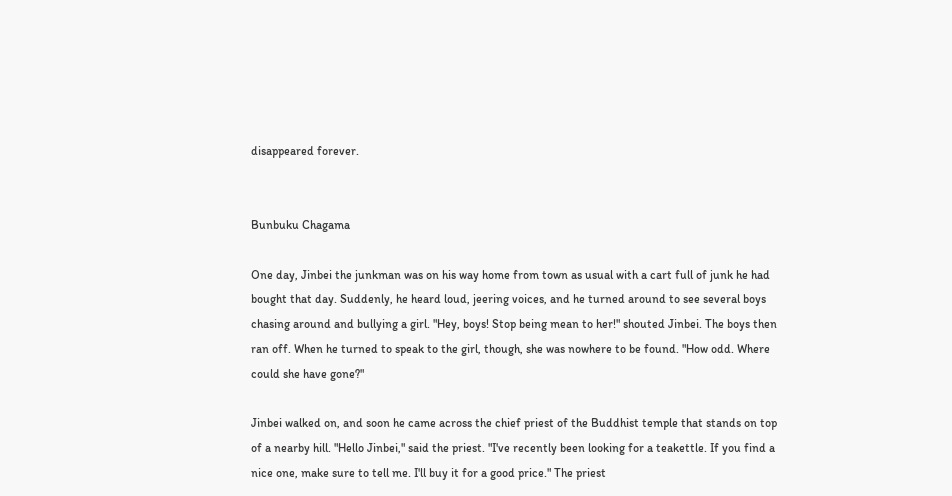disappeared forever.


Bunbuku Chagama

One day, Jinbei the junkman was on his way home from town as usual with a cart full of junk he had bought that day. Suddenly, he heard loud, jeering voices, and he turned around to see several boys chasing around and bullying a girl. "Hey, boys! Stop being mean to her!" shouted Jinbei. The boys then ran off. When he turned to speak to the girl, though, she was nowhere to be found. "How odd. Where could she have gone?"

Jinbei walked on, and soon he came across the chief priest of the Buddhist temple that stands on top of a nearby hill. "Hello Jinbei," said the priest. "I've recently been looking for a teakettle. If you find a nice one, make sure to tell me. I'll buy it for a good price." The priest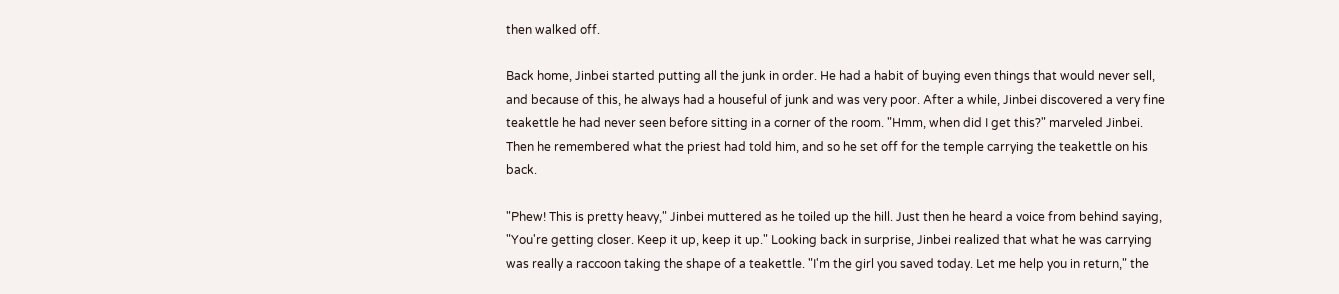then walked off.

Back home, Jinbei started putting all the junk in order. He had a habit of buying even things that would never sell, and because of this, he always had a houseful of junk and was very poor. After a while, Jinbei discovered a very fine teakettle he had never seen before sitting in a corner of the room. "Hmm, when did I get this?" marveled Jinbei. Then he remembered what the priest had told him, and so he set off for the temple carrying the teakettle on his back.

"Phew! This is pretty heavy," Jinbei muttered as he toiled up the hill. Just then he heard a voice from behind saying, "You're getting closer. Keep it up, keep it up." Looking back in surprise, Jinbei realized that what he was carrying was really a raccoon taking the shape of a teakettle. "I'm the girl you saved today. Let me help you in return," the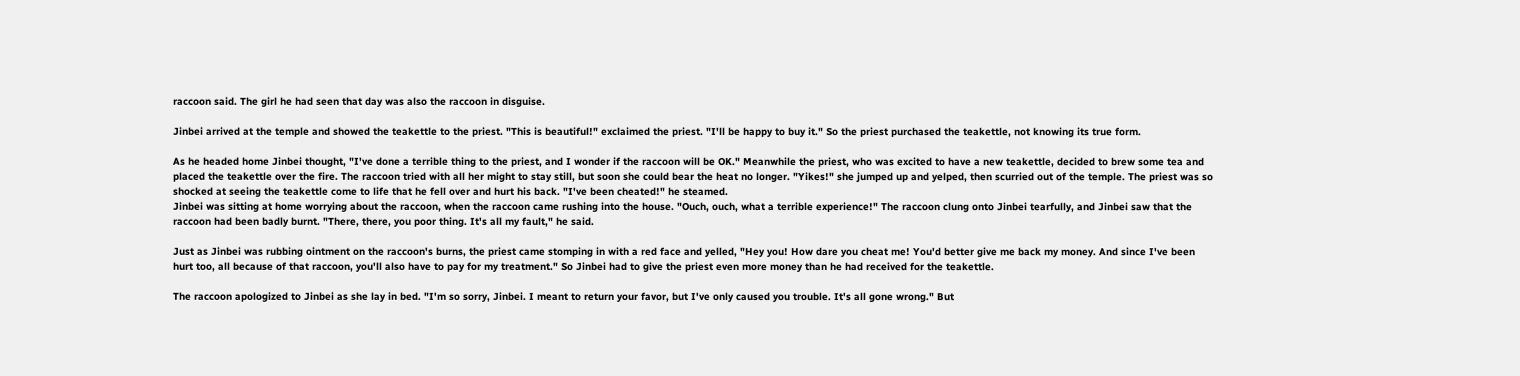raccoon said. The girl he had seen that day was also the raccoon in disguise.

Jinbei arrived at the temple and showed the teakettle to the priest. "This is beautiful!" exclaimed the priest. "I'll be happy to buy it." So the priest purchased the teakettle, not knowing its true form.

As he headed home Jinbei thought, "I've done a terrible thing to the priest, and I wonder if the raccoon will be OK." Meanwhile the priest, who was excited to have a new teakettle, decided to brew some tea and placed the teakettle over the fire. The raccoon tried with all her might to stay still, but soon she could bear the heat no longer. "Yikes!" she jumped up and yelped, then scurried out of the temple. The priest was so shocked at seeing the teakettle come to life that he fell over and hurt his back. "I've been cheated!" he steamed.
Jinbei was sitting at home worrying about the raccoon, when the raccoon came rushing into the house. "Ouch, ouch, what a terrible experience!" The raccoon clung onto Jinbei tearfully, and Jinbei saw that the raccoon had been badly burnt. "There, there, you poor thing. It's all my fault," he said.

Just as Jinbei was rubbing ointment on the raccoon's burns, the priest came stomping in with a red face and yelled, "Hey you! How dare you cheat me! You'd better give me back my money. And since I've been hurt too, all because of that raccoon, you'll also have to pay for my treatment." So Jinbei had to give the priest even more money than he had received for the teakettle.

The raccoon apologized to Jinbei as she lay in bed. "I'm so sorry, Jinbei. I meant to return your favor, but I've only caused you trouble. It's all gone wrong." But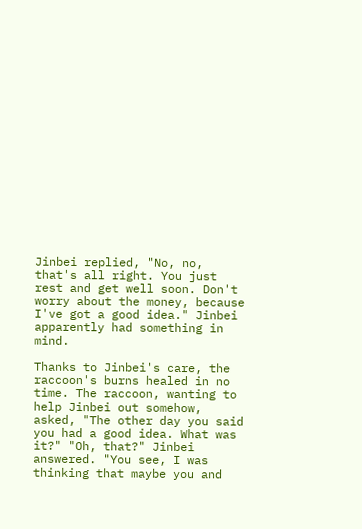Jinbei replied, "No, no, that's all right. You just rest and get well soon. Don't worry about the money, because I've got a good idea." Jinbei apparently had something in mind.

Thanks to Jinbei's care, the raccoon's burns healed in no time. The raccoon, wanting to help Jinbei out somehow, asked, "The other day you said you had a good idea. What was it?" "Oh, that?" Jinbei answered. "You see, I was thinking that maybe you and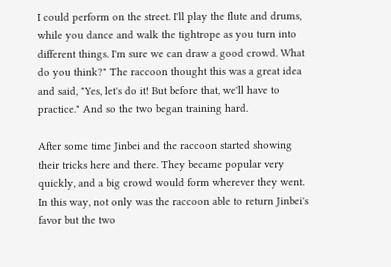I could perform on the street. I'll play the flute and drums, while you dance and walk the tightrope as you turn into different things. I'm sure we can draw a good crowd. What do you think?" The raccoon thought this was a great idea and said, "Yes, let's do it! But before that, we'll have to practice." And so the two began training hard.

After some time Jinbei and the raccoon started showing their tricks here and there. They became popular very quickly, and a big crowd would form wherever they went. In this way, not only was the raccoon able to return Jinbei's favor but the two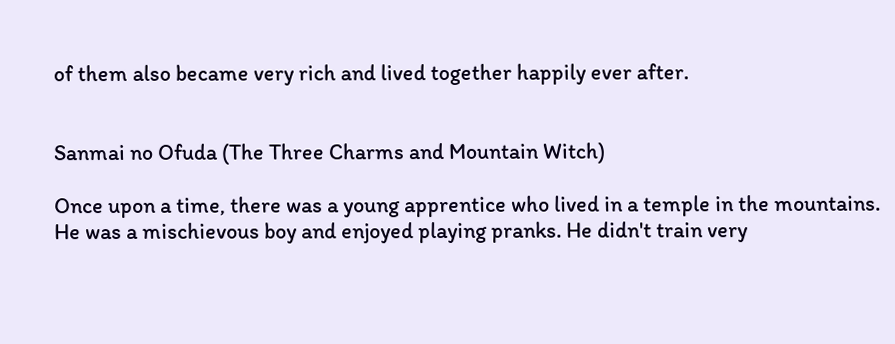of them also became very rich and lived together happily ever after.


Sanmai no Ofuda (The Three Charms and Mountain Witch)

Once upon a time, there was a young apprentice who lived in a temple in the mountains. He was a mischievous boy and enjoyed playing pranks. He didn't train very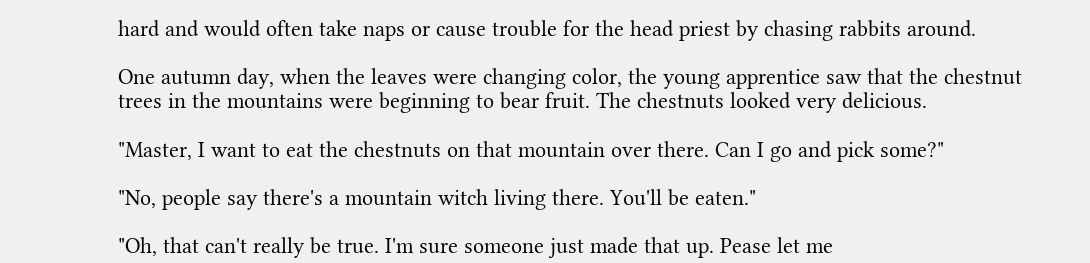hard and would often take naps or cause trouble for the head priest by chasing rabbits around.

One autumn day, when the leaves were changing color, the young apprentice saw that the chestnut trees in the mountains were beginning to bear fruit. The chestnuts looked very delicious.

"Master, I want to eat the chestnuts on that mountain over there. Can I go and pick some?"

"No, people say there's a mountain witch living there. You'll be eaten."

"Oh, that can't really be true. I'm sure someone just made that up. Pease let me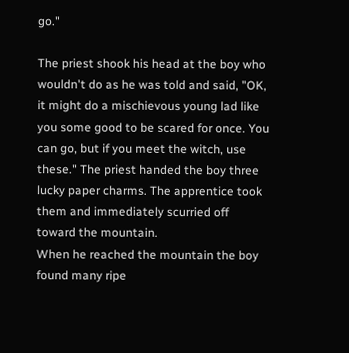go."

The priest shook his head at the boy who wouldn't do as he was told and said, "OK, it might do a mischievous young lad like you some good to be scared for once. You can go, but if you meet the witch, use these." The priest handed the boy three lucky paper charms. The apprentice took them and immediately scurried off toward the mountain.
When he reached the mountain the boy found many ripe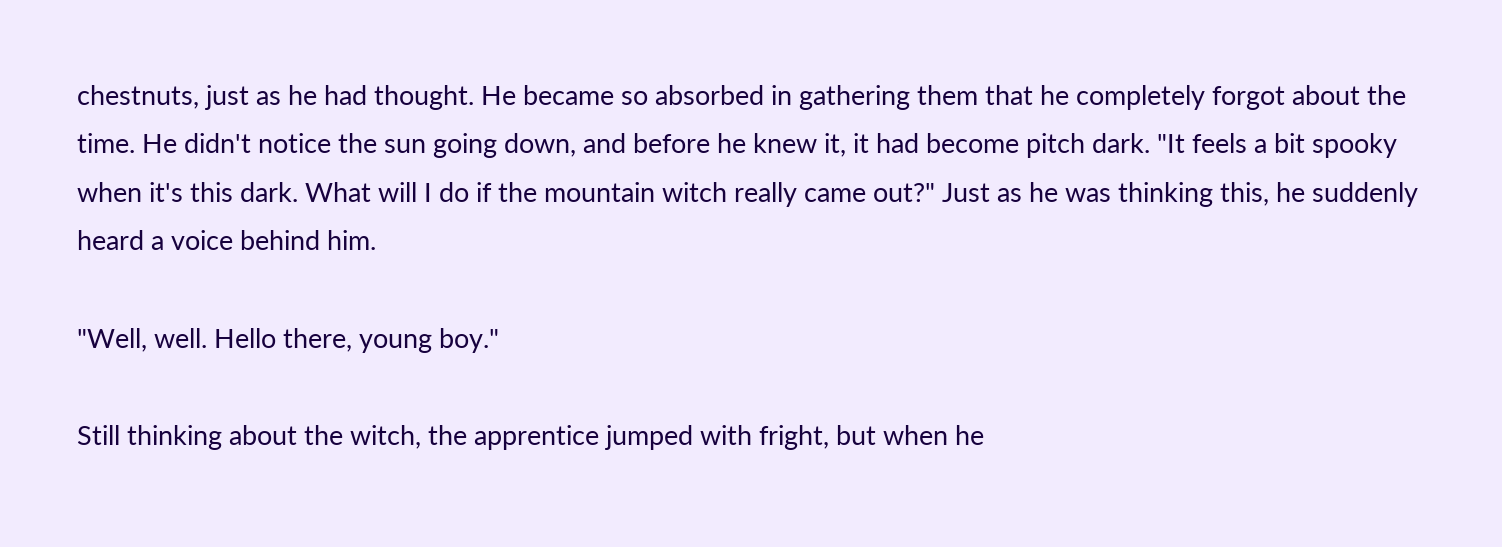chestnuts, just as he had thought. He became so absorbed in gathering them that he completely forgot about the time. He didn't notice the sun going down, and before he knew it, it had become pitch dark. "It feels a bit spooky when it's this dark. What will I do if the mountain witch really came out?" Just as he was thinking this, he suddenly heard a voice behind him.

"Well, well. Hello there, young boy."

Still thinking about the witch, the apprentice jumped with fright, but when he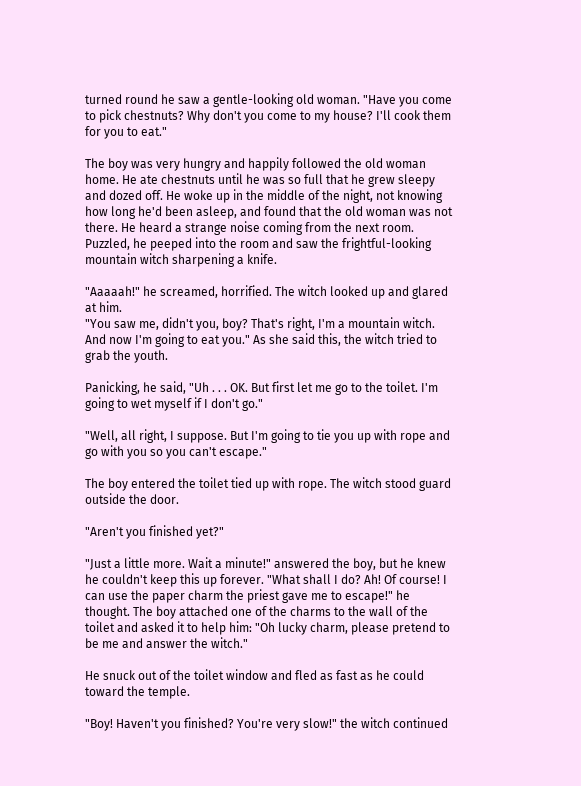turned round he saw a gentle-looking old woman. "Have you come to pick chestnuts? Why don't you come to my house? I'll cook them for you to eat."

The boy was very hungry and happily followed the old woman home. He ate chestnuts until he was so full that he grew sleepy and dozed off. He woke up in the middle of the night, not knowing how long he'd been asleep, and found that the old woman was not there. He heard a strange noise coming from the next room. Puzzled, he peeped into the room and saw the frightful-looking mountain witch sharpening a knife.

"Aaaaah!" he screamed, horrified. The witch looked up and glared at him.
"You saw me, didn't you, boy? That's right, I'm a mountain witch. And now I'm going to eat you." As she said this, the witch tried to grab the youth.

Panicking, he said, "Uh . . . OK. But first let me go to the toilet. I'm going to wet myself if I don't go."

"Well, all right, I suppose. But I'm going to tie you up with rope and go with you so you can't escape."

The boy entered the toilet tied up with rope. The witch stood guard outside the door.

"Aren't you finished yet?"

"Just a little more. Wait a minute!" answered the boy, but he knew he couldn't keep this up forever. "What shall I do? Ah! Of course! I can use the paper charm the priest gave me to escape!" he thought. The boy attached one of the charms to the wall of the toilet and asked it to help him: "Oh lucky charm, please pretend to be me and answer the witch."

He snuck out of the toilet window and fled as fast as he could toward the temple.

"Boy! Haven't you finished? You're very slow!" the witch continued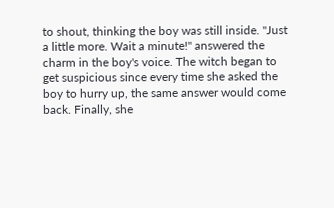to shout, thinking the boy was still inside. "Just a little more. Wait a minute!" answered the charm in the boy's voice. The witch began to get suspicious since every time she asked the boy to hurry up, the same answer would come back. Finally, she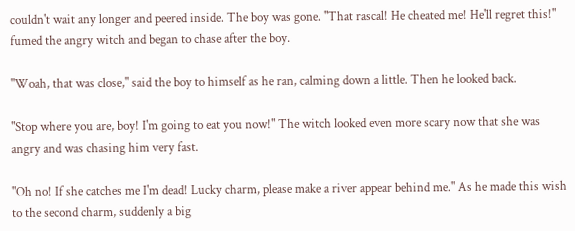couldn't wait any longer and peered inside. The boy was gone. "That rascal! He cheated me! He'll regret this!" fumed the angry witch and began to chase after the boy.

"Woah, that was close," said the boy to himself as he ran, calming down a little. Then he looked back.

"Stop where you are, boy! I'm going to eat you now!" The witch looked even more scary now that she was angry and was chasing him very fast.

"Oh no! If she catches me I'm dead! Lucky charm, please make a river appear behind me." As he made this wish to the second charm, suddenly a big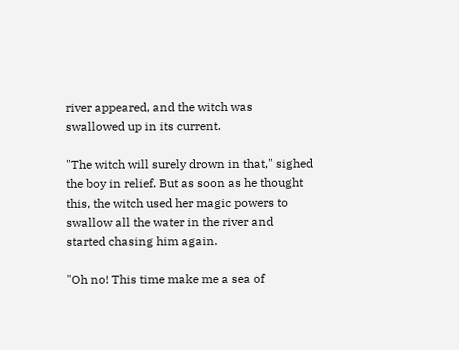river appeared, and the witch was swallowed up in its current.

"The witch will surely drown in that," sighed the boy in relief. But as soon as he thought this, the witch used her magic powers to swallow all the water in the river and started chasing him again.

"Oh no! This time make me a sea of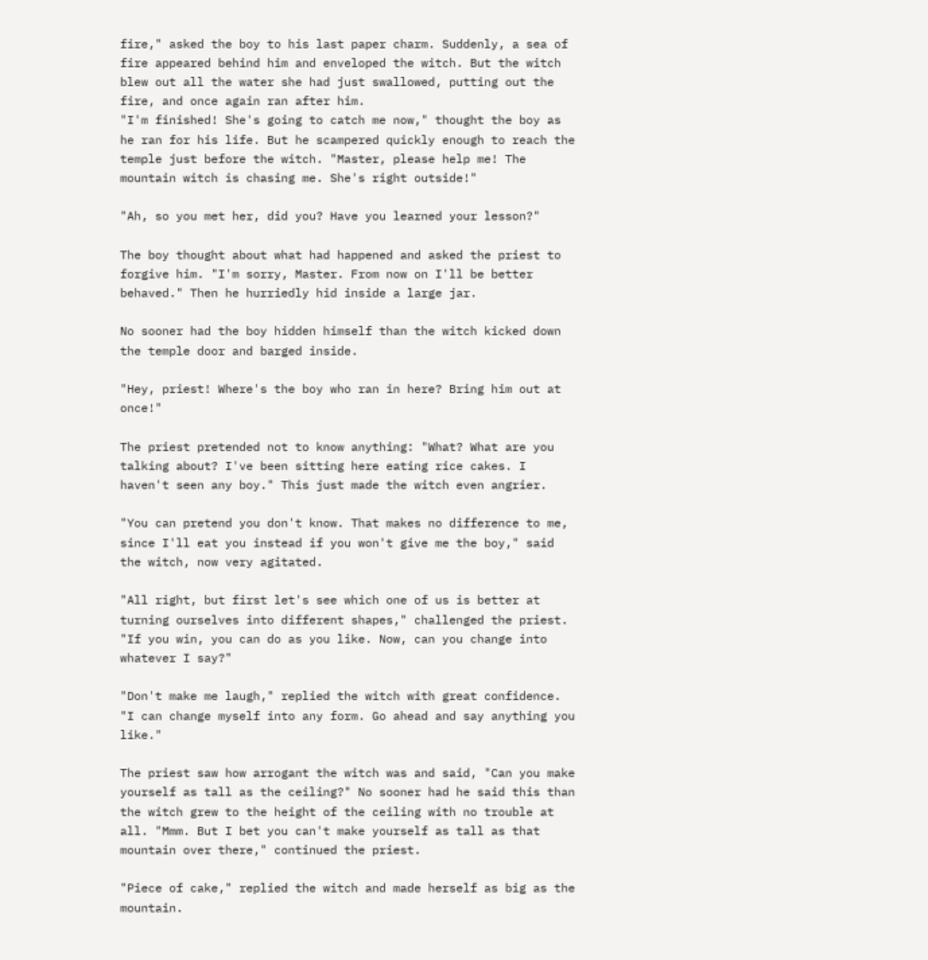fire," asked the boy to his last paper charm. Suddenly, a sea of fire appeared behind him and enveloped the witch. But the witch blew out all the water she had just swallowed, putting out the fire, and once again ran after him.
"I'm finished! She's going to catch me now," thought the boy as he ran for his life. But he scampered quickly enough to reach the temple just before the witch. "Master, please help me! The mountain witch is chasing me. She's right outside!"

"Ah, so you met her, did you? Have you learned your lesson?"

The boy thought about what had happened and asked the priest to forgive him. "I'm sorry, Master. From now on I'll be better behaved." Then he hurriedly hid inside a large jar.

No sooner had the boy hidden himself than the witch kicked down the temple door and barged inside.

"Hey, priest! Where's the boy who ran in here? Bring him out at once!"

The priest pretended not to know anything: "What? What are you talking about? I've been sitting here eating rice cakes. I haven't seen any boy." This just made the witch even angrier.

"You can pretend you don't know. That makes no difference to me, since I'll eat you instead if you won't give me the boy," said the witch, now very agitated.

"All right, but first let's see which one of us is better at turning ourselves into different shapes," challenged the priest. "If you win, you can do as you like. Now, can you change into whatever I say?"

"Don't make me laugh," replied the witch with great confidence. "I can change myself into any form. Go ahead and say anything you like."

The priest saw how arrogant the witch was and said, "Can you make yourself as tall as the ceiling?" No sooner had he said this than the witch grew to the height of the ceiling with no trouble at all. "Mmm. But I bet you can't make yourself as tall as that mountain over there," continued the priest.

"Piece of cake," replied the witch and made herself as big as the mountain.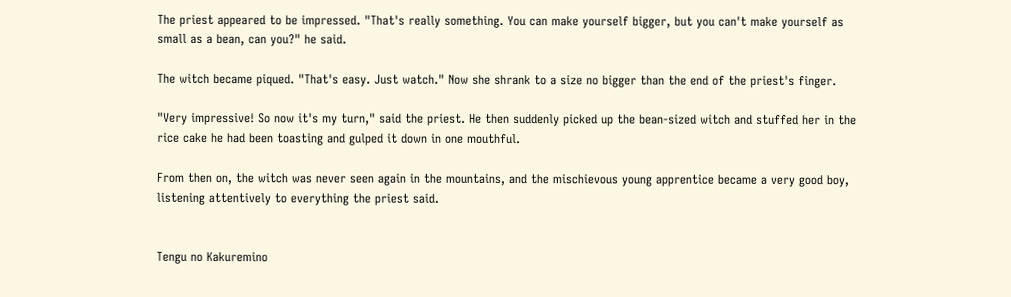The priest appeared to be impressed. "That's really something. You can make yourself bigger, but you can't make yourself as small as a bean, can you?" he said.

The witch became piqued. "That's easy. Just watch." Now she shrank to a size no bigger than the end of the priest's finger.

"Very impressive! So now it's my turn," said the priest. He then suddenly picked up the bean-sized witch and stuffed her in the rice cake he had been toasting and gulped it down in one mouthful.

From then on, the witch was never seen again in the mountains, and the mischievous young apprentice became a very good boy, listening attentively to everything the priest said.


Tengu no Kakuremino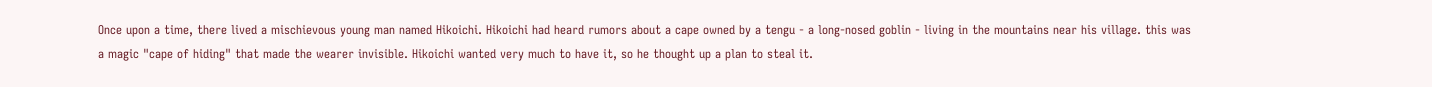Once upon a time, there lived a mischievous young man named Hikoichi. Hikoichi had heard rumors about a cape owned by a tengu - a long-nosed goblin - living in the mountains near his village. this was a magic "cape of hiding" that made the wearer invisible. Hikoichi wanted very much to have it, so he thought up a plan to steal it.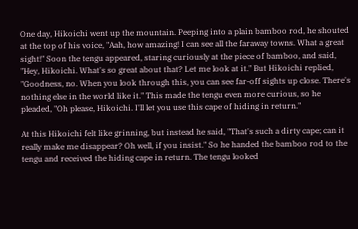One day, Hikoichi went up the mountain. Peeping into a plain bamboo rod, he shouted at the top of his voice, "Aah, how amazing! I can see all the faraway towns. What a great sight!" Soon the tengu appeared, staring curiously at the piece of bamboo, and said, "Hey, Hikoichi. What's so great about that? Let me look at it." But Hikoichi replied, "Goodness, no. When you look through this, you can see far-off sights up close. There's nothing else in the world like it." This made the tengu even more curious, so he pleaded, "Oh please, Hikoichi. I'll let you use this cape of hiding in return."

At this Hikoichi felt like grinning, but instead he said, "That's such a dirty cape; can it really make me disappear? Oh well, if you insist." So he handed the bamboo rod to the tengu and received the hiding cape in return. The tengu looked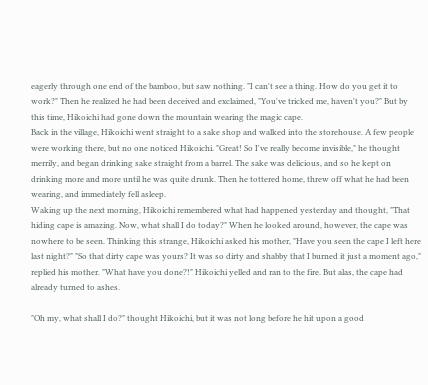eagerly through one end of the bamboo, but saw nothing. "I can't see a thing. How do you get it to work?" Then he realized he had been deceived and exclaimed, "You've tricked me, haven't you?" But by this time, Hikoichi had gone down the mountain wearing the magic cape.
Back in the village, Hikoichi went straight to a sake shop and walked into the storehouse. A few people were working there, but no one noticed Hikoichi. "Great! So I've really become invisible," he thought merrily, and began drinking sake straight from a barrel. The sake was delicious, and so he kept on drinking more and more until he was quite drunk. Then he tottered home, threw off what he had been wearing, and immediately fell asleep.
Waking up the next morning, Hikoichi remembered what had happened yesterday and thought, "That hiding cape is amazing. Now, what shall I do today?" When he looked around, however, the cape was nowhere to be seen. Thinking this strange, Hikoichi asked his mother, "Have you seen the cape I left here last night?" "So that dirty cape was yours? It was so dirty and shabby that I burned it just a moment ago," replied his mother. "What have you done?!" Hikoichi yelled and ran to the fire. But alas, the cape had already turned to ashes.

"Oh my, what shall I do?" thought Hikoichi, but it was not long before he hit upon a good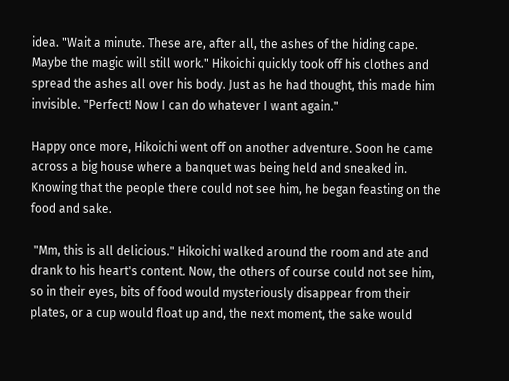idea. "Wait a minute. These are, after all, the ashes of the hiding cape. Maybe the magic will still work." Hikoichi quickly took off his clothes and spread the ashes all over his body. Just as he had thought, this made him invisible. "Perfect! Now I can do whatever I want again."

Happy once more, Hikoichi went off on another adventure. Soon he came across a big house where a banquet was being held and sneaked in. Knowing that the people there could not see him, he began feasting on the food and sake.

 "Mm, this is all delicious." Hikoichi walked around the room and ate and drank to his heart's content. Now, the others of course could not see him, so in their eyes, bits of food would mysteriously disappear from their plates, or a cup would float up and, the next moment, the sake would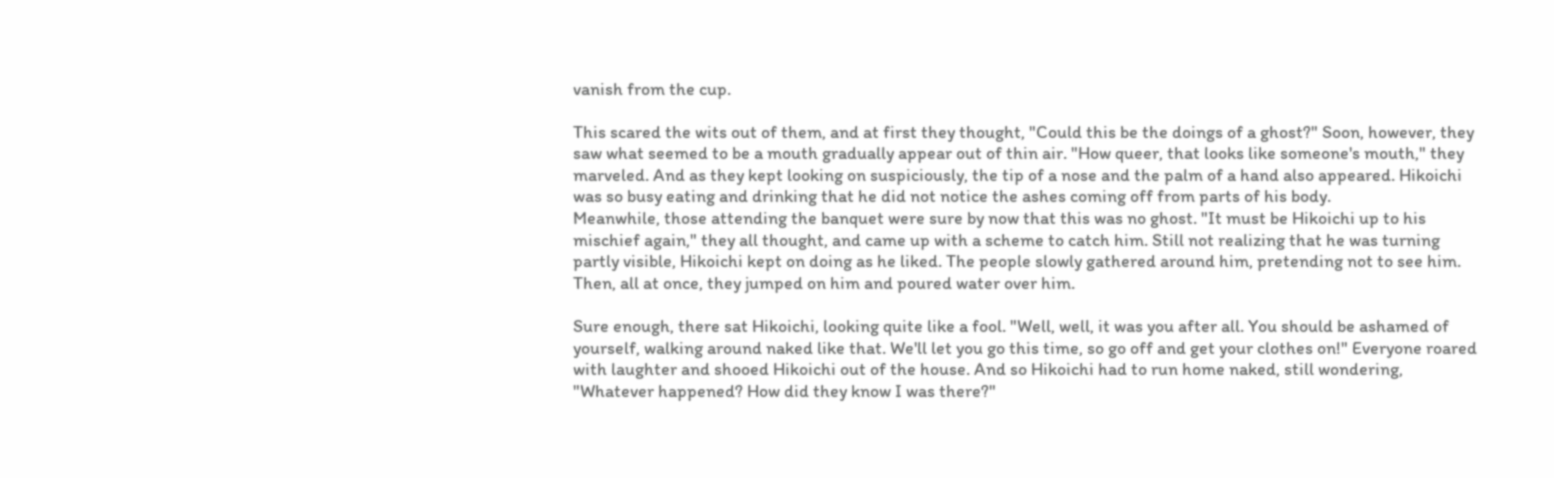vanish from the cup.

This scared the wits out of them, and at first they thought, "Could this be the doings of a ghost?" Soon, however, they saw what seemed to be a mouth gradually appear out of thin air. "How queer, that looks like someone's mouth," they marveled. And as they kept looking on suspiciously, the tip of a nose and the palm of a hand also appeared. Hikoichi was so busy eating and drinking that he did not notice the ashes coming off from parts of his body.
Meanwhile, those attending the banquet were sure by now that this was no ghost. "It must be Hikoichi up to his mischief again," they all thought, and came up with a scheme to catch him. Still not realizing that he was turning partly visible, Hikoichi kept on doing as he liked. The people slowly gathered around him, pretending not to see him. Then, all at once, they jumped on him and poured water over him.

Sure enough, there sat Hikoichi, looking quite like a fool. "Well, well, it was you after all. You should be ashamed of yourself, walking around naked like that. We'll let you go this time, so go off and get your clothes on!" Everyone roared with laughter and shooed Hikoichi out of the house. And so Hikoichi had to run home naked, still wondering, "Whatever happened? How did they know I was there?"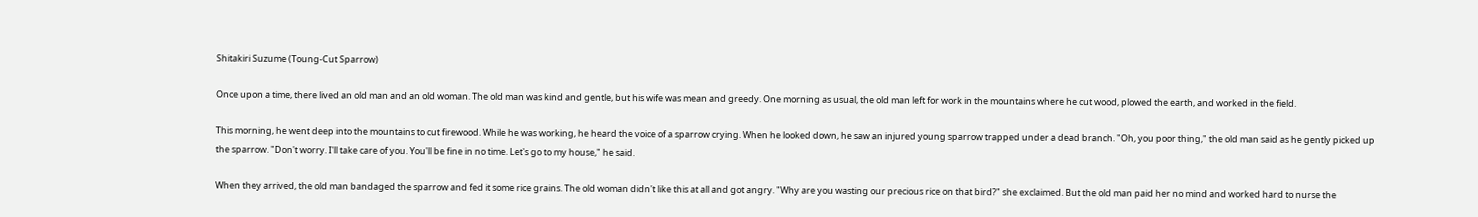Shitakiri Suzume (Toung-Cut Sparrow)

Once upon a time, there lived an old man and an old woman. The old man was kind and gentle, but his wife was mean and greedy. One morning as usual, the old man left for work in the mountains where he cut wood, plowed the earth, and worked in the field.

This morning, he went deep into the mountains to cut firewood. While he was working, he heard the voice of a sparrow crying. When he looked down, he saw an injured young sparrow trapped under a dead branch. "Oh, you poor thing," the old man said as he gently picked up the sparrow. "Don't worry. I'll take care of you. You'll be fine in no time. Let's go to my house," he said.

When they arrived, the old man bandaged the sparrow and fed it some rice grains. The old woman didn't like this at all and got angry. "Why are you wasting our precious rice on that bird?" she exclaimed. But the old man paid her no mind and worked hard to nurse the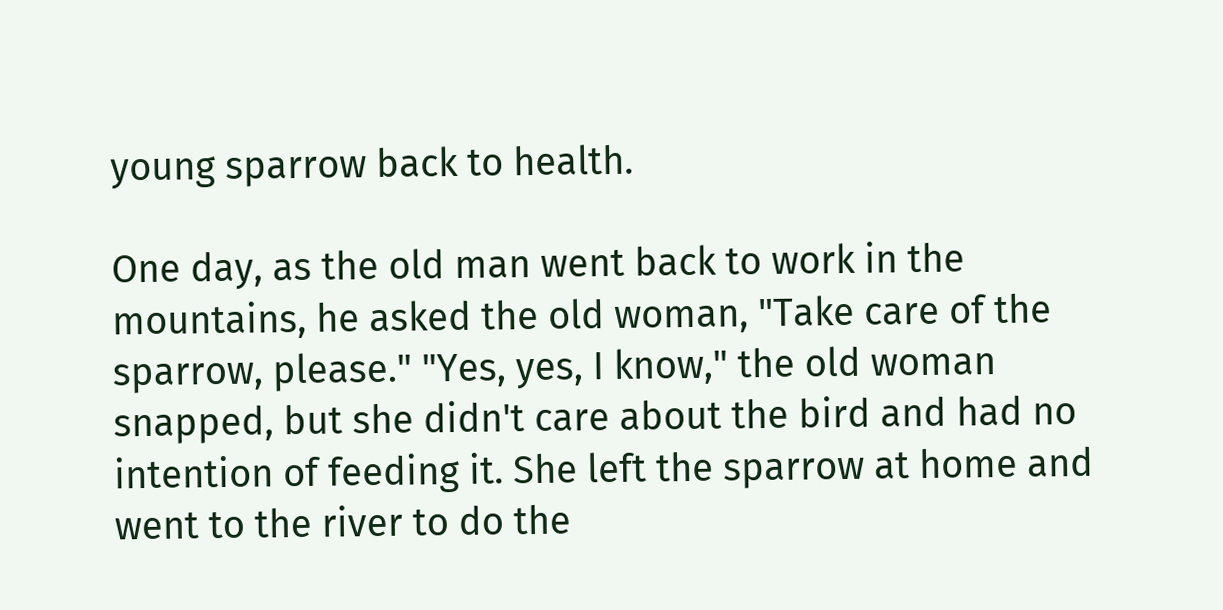young sparrow back to health.

One day, as the old man went back to work in the mountains, he asked the old woman, "Take care of the sparrow, please." "Yes, yes, I know," the old woman snapped, but she didn't care about the bird and had no intention of feeding it. She left the sparrow at home and went to the river to do the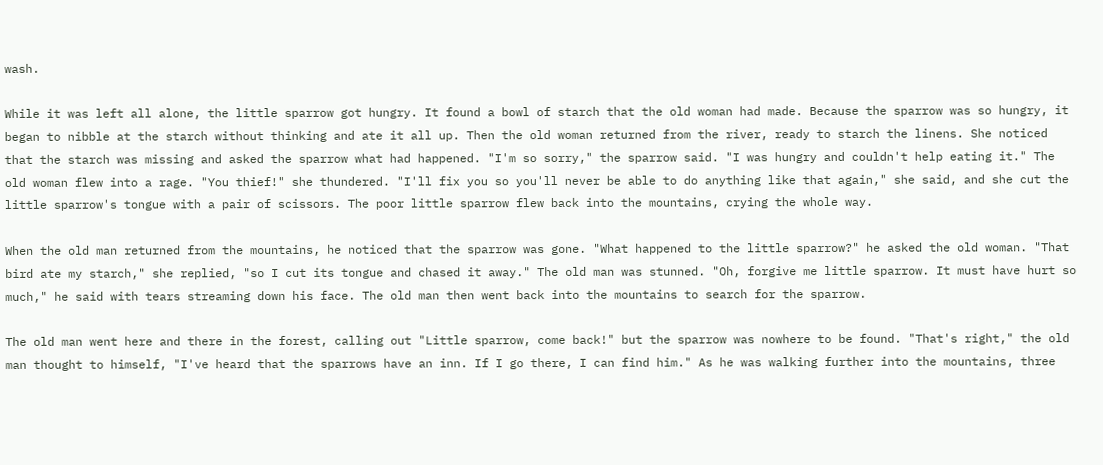wash.

While it was left all alone, the little sparrow got hungry. It found a bowl of starch that the old woman had made. Because the sparrow was so hungry, it began to nibble at the starch without thinking and ate it all up. Then the old woman returned from the river, ready to starch the linens. She noticed that the starch was missing and asked the sparrow what had happened. "I'm so sorry," the sparrow said. "I was hungry and couldn't help eating it." The old woman flew into a rage. "You thief!" she thundered. "I'll fix you so you'll never be able to do anything like that again," she said, and she cut the little sparrow's tongue with a pair of scissors. The poor little sparrow flew back into the mountains, crying the whole way.

When the old man returned from the mountains, he noticed that the sparrow was gone. "What happened to the little sparrow?" he asked the old woman. "That bird ate my starch," she replied, "so I cut its tongue and chased it away." The old man was stunned. "Oh, forgive me little sparrow. It must have hurt so much," he said with tears streaming down his face. The old man then went back into the mountains to search for the sparrow.

The old man went here and there in the forest, calling out "Little sparrow, come back!" but the sparrow was nowhere to be found. "That's right," the old man thought to himself, "I've heard that the sparrows have an inn. If I go there, I can find him." As he was walking further into the mountains, three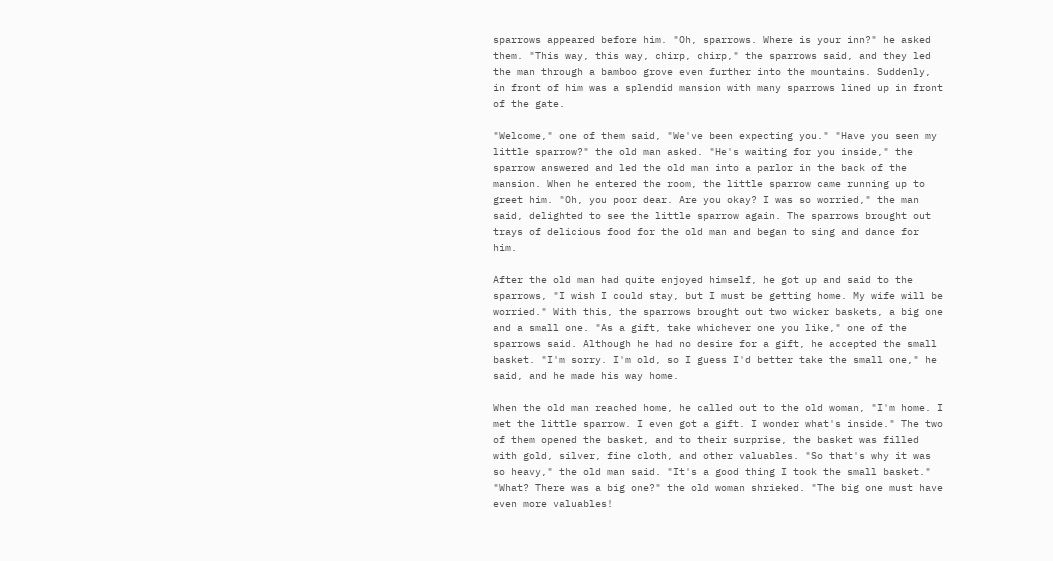sparrows appeared before him. "Oh, sparrows. Where is your inn?" he asked them. "This way, this way, chirp, chirp," the sparrows said, and they led the man through a bamboo grove even further into the mountains. Suddenly, in front of him was a splendid mansion with many sparrows lined up in front of the gate.

"Welcome," one of them said, "We've been expecting you." "Have you seen my little sparrow?" the old man asked. "He's waiting for you inside," the sparrow answered and led the old man into a parlor in the back of the mansion. When he entered the room, the little sparrow came running up to greet him. "Oh, you poor dear. Are you okay? I was so worried," the man said, delighted to see the little sparrow again. The sparrows brought out trays of delicious food for the old man and began to sing and dance for him.

After the old man had quite enjoyed himself, he got up and said to the sparrows, "I wish I could stay, but I must be getting home. My wife will be worried." With this, the sparrows brought out two wicker baskets, a big one and a small one. "As a gift, take whichever one you like," one of the sparrows said. Although he had no desire for a gift, he accepted the small basket. "I'm sorry. I'm old, so I guess I'd better take the small one," he said, and he made his way home.

When the old man reached home, he called out to the old woman, "I'm home. I met the little sparrow. I even got a gift. I wonder what's inside." The two of them opened the basket, and to their surprise, the basket was filled with gold, silver, fine cloth, and other valuables. "So that's why it was so heavy," the old man said. "It's a good thing I took the small basket." "What? There was a big one?" the old woman shrieked. "The big one must have even more valuables!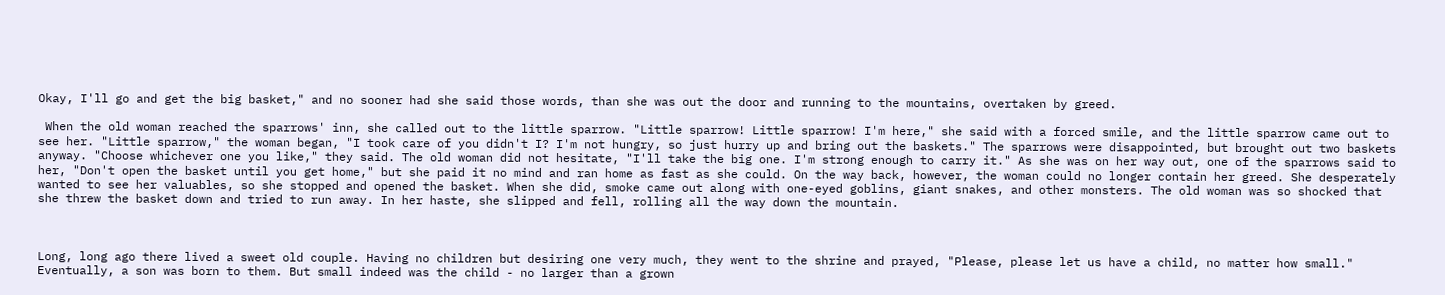Okay, I'll go and get the big basket," and no sooner had she said those words, than she was out the door and running to the mountains, overtaken by greed.

 When the old woman reached the sparrows' inn, she called out to the little sparrow. "Little sparrow! Little sparrow! I'm here," she said with a forced smile, and the little sparrow came out to see her. "Little sparrow," the woman began, "I took care of you didn't I? I'm not hungry, so just hurry up and bring out the baskets." The sparrows were disappointed, but brought out two baskets anyway. "Choose whichever one you like," they said. The old woman did not hesitate, "I'll take the big one. I'm strong enough to carry it." As she was on her way out, one of the sparrows said to her, "Don't open the basket until you get home," but she paid it no mind and ran home as fast as she could. On the way back, however, the woman could no longer contain her greed. She desperately wanted to see her valuables, so she stopped and opened the basket. When she did, smoke came out along with one-eyed goblins, giant snakes, and other monsters. The old woman was so shocked that she threw the basket down and tried to run away. In her haste, she slipped and fell, rolling all the way down the mountain.



Long, long ago there lived a sweet old couple. Having no children but desiring one very much, they went to the shrine and prayed, "Please, please let us have a child, no matter how small." Eventually, a son was born to them. But small indeed was the child - no larger than a grown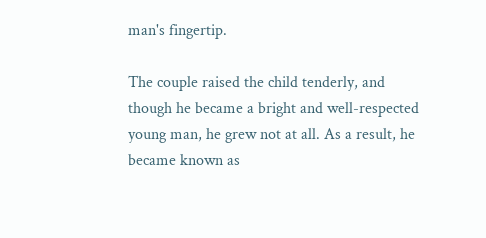man's fingertip.

The couple raised the child tenderly, and though he became a bright and well-respected young man, he grew not at all. As a result, he became known as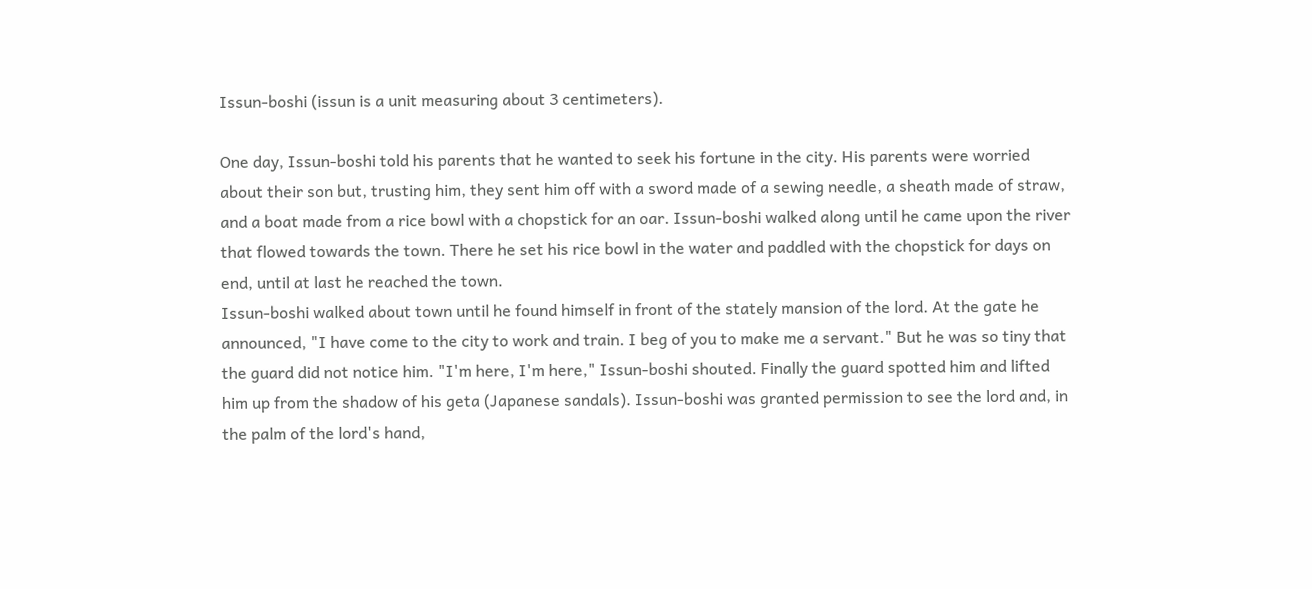Issun-boshi (issun is a unit measuring about 3 centimeters).

One day, Issun-boshi told his parents that he wanted to seek his fortune in the city. His parents were worried about their son but, trusting him, they sent him off with a sword made of a sewing needle, a sheath made of straw, and a boat made from a rice bowl with a chopstick for an oar. Issun-boshi walked along until he came upon the river that flowed towards the town. There he set his rice bowl in the water and paddled with the chopstick for days on end, until at last he reached the town.
Issun-boshi walked about town until he found himself in front of the stately mansion of the lord. At the gate he announced, "I have come to the city to work and train. I beg of you to make me a servant." But he was so tiny that the guard did not notice him. "I'm here, I'm here," Issun-boshi shouted. Finally the guard spotted him and lifted him up from the shadow of his geta (Japanese sandals). Issun-boshi was granted permission to see the lord and, in the palm of the lord's hand,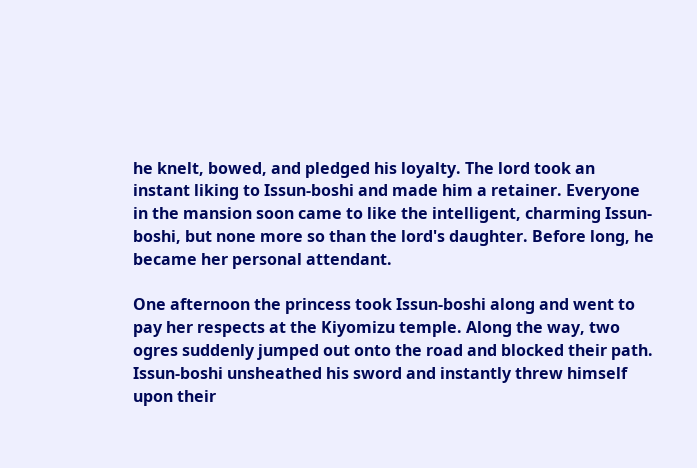he knelt, bowed, and pledged his loyalty. The lord took an instant liking to Issun-boshi and made him a retainer. Everyone in the mansion soon came to like the intelligent, charming Issun-boshi, but none more so than the lord's daughter. Before long, he became her personal attendant.

One afternoon the princess took Issun-boshi along and went to pay her respects at the Kiyomizu temple. Along the way, two ogres suddenly jumped out onto the road and blocked their path. Issun-boshi unsheathed his sword and instantly threw himself upon their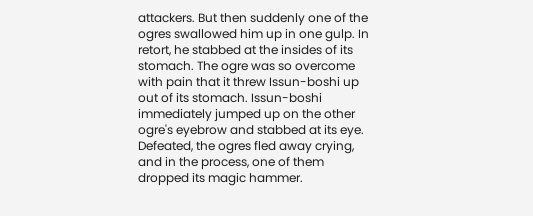attackers. But then suddenly one of the ogres swallowed him up in one gulp. In retort, he stabbed at the insides of its stomach. The ogre was so overcome with pain that it threw Issun-boshi up out of its stomach. Issun-boshi immediately jumped up on the other ogre's eyebrow and stabbed at its eye. Defeated, the ogres fled away crying, and in the process, one of them dropped its magic hammer.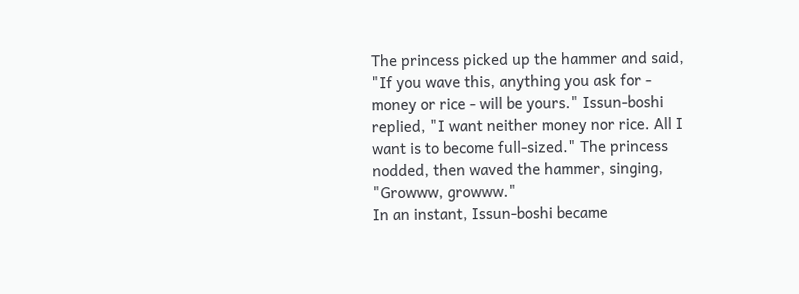The princess picked up the hammer and said, "If you wave this, anything you ask for - money or rice - will be yours." Issun-boshi replied, "I want neither money nor rice. All I want is to become full-sized." The princess nodded, then waved the hammer, singing, "Growww, growww."
In an instant, Issun-boshi became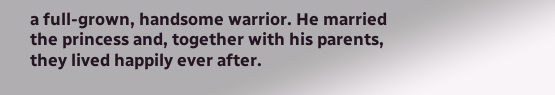a full-grown, handsome warrior. He married the princess and, together with his parents, they lived happily ever after.